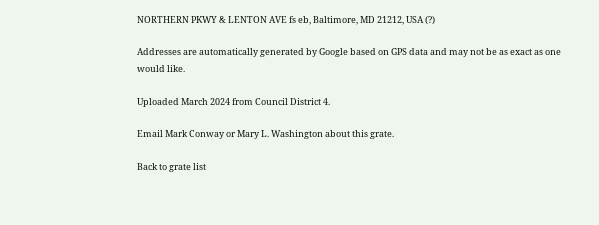NORTHERN PKWY & LENTON AVE fs eb, Baltimore, MD 21212, USA (?)

Addresses are automatically generated by Google based on GPS data and may not be as exact as one would like.

Uploaded March 2024 from Council District 4.

Email Mark Conway or Mary L. Washington about this grate.

Back to grate list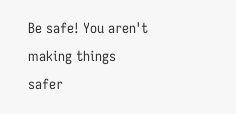Be safe! You aren't making things safer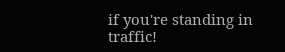if you're standing in traffic!